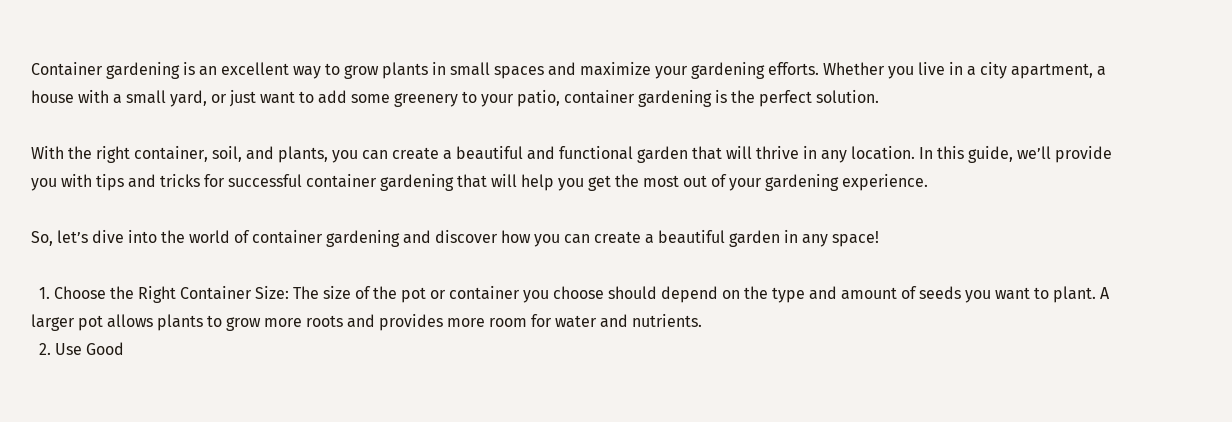Container gardening is an excellent way to grow plants in small spaces and maximize your gardening efforts. Whether you live in a city apartment, a house with a small yard, or just want to add some greenery to your patio, container gardening is the perfect solution.

With the right container, soil, and plants, you can create a beautiful and functional garden that will thrive in any location. In this guide, we’ll provide you with tips and tricks for successful container gardening that will help you get the most out of your gardening experience.

So, let’s dive into the world of container gardening and discover how you can create a beautiful garden in any space!

  1. Choose the Right Container Size: The size of the pot or container you choose should depend on the type and amount of seeds you want to plant. A larger pot allows plants to grow more roots and provides more room for water and nutrients.
  2. Use Good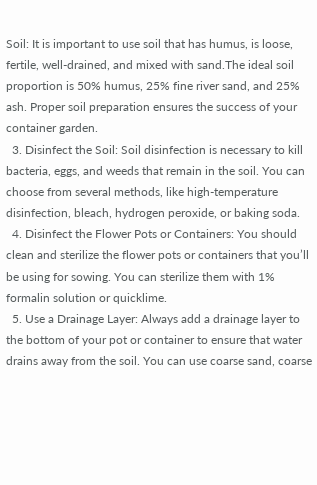Soil: It is important to use soil that has humus, is loose, fertile, well-drained, and mixed with sand.The ideal soil proportion is 50% humus, 25% fine river sand, and 25% ash. Proper soil preparation ensures the success of your container garden.
  3. Disinfect the Soil: Soil disinfection is necessary to kill bacteria, eggs, and weeds that remain in the soil. You can choose from several methods, like high-temperature disinfection, bleach, hydrogen peroxide, or baking soda.
  4. Disinfect the Flower Pots or Containers: You should clean and sterilize the flower pots or containers that you’ll be using for sowing. You can sterilize them with 1% formalin solution or quicklime.
  5. Use a Drainage Layer: Always add a drainage layer to the bottom of your pot or container to ensure that water drains away from the soil. You can use coarse sand, coarse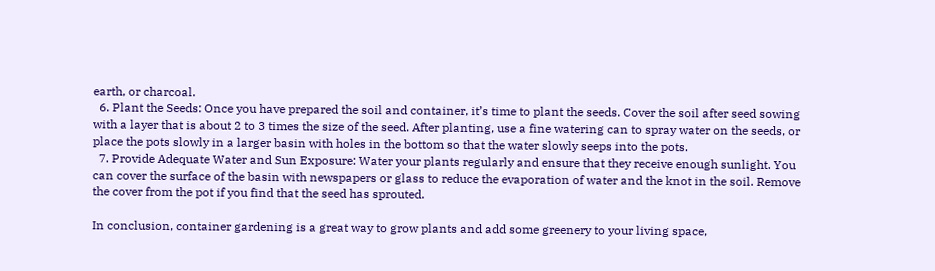earth, or charcoal.
  6. Plant the Seeds: Once you have prepared the soil and container, it’s time to plant the seeds. Cover the soil after seed sowing with a layer that is about 2 to 3 times the size of the seed. After planting, use a fine watering can to spray water on the seeds, or place the pots slowly in a larger basin with holes in the bottom so that the water slowly seeps into the pots.
  7. Provide Adequate Water and Sun Exposure: Water your plants regularly and ensure that they receive enough sunlight. You can cover the surface of the basin with newspapers or glass to reduce the evaporation of water and the knot in the soil. Remove the cover from the pot if you find that the seed has sprouted.

In conclusion, container gardening is a great way to grow plants and add some greenery to your living space,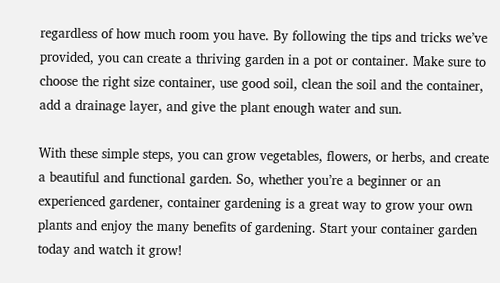regardless of how much room you have. By following the tips and tricks we’ve provided, you can create a thriving garden in a pot or container. Make sure to choose the right size container, use good soil, clean the soil and the container, add a drainage layer, and give the plant enough water and sun.

With these simple steps, you can grow vegetables, flowers, or herbs, and create a beautiful and functional garden. So, whether you’re a beginner or an experienced gardener, container gardening is a great way to grow your own plants and enjoy the many benefits of gardening. Start your container garden today and watch it grow!